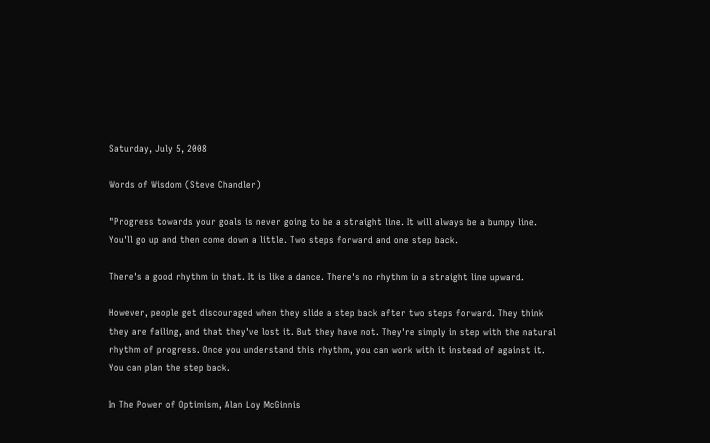Saturday, July 5, 2008

Words of Wisdom (Steve Chandler)

"Progress towards your goals is never going to be a straight line. It will always be a bumpy line. You'll go up and then come down a little. Two steps forward and one step back.

There's a good rhythm in that. It is like a dance. There's no rhythm in a straight line upward.

However, people get discouraged when they slide a step back after two steps forward. They think they are failing, and that they've lost it. But they have not. They're simply in step with the natural rhythm of progress. Once you understand this rhythm, you can work with it instead of against it. You can plan the step back.

In The Power of Optimism, Alan Loy McGinnis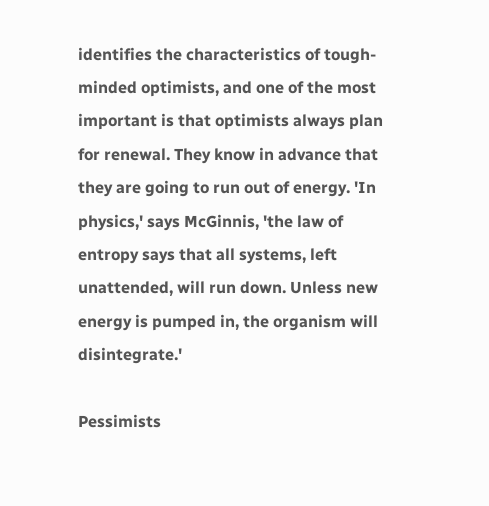identifies the characteristics of tough-minded optimists, and one of the most important is that optimists always plan for renewal. They know in advance that they are going to run out of energy. 'In physics,' says McGinnis, 'the law of entropy says that all systems, left unattended, will run down. Unless new energy is pumped in, the organism will disintegrate.'

Pessimists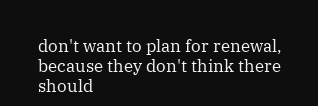don't want to plan for renewal, because they don't think there should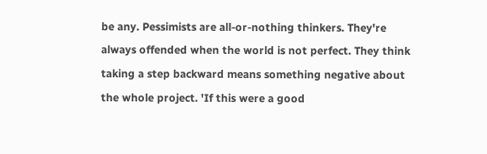be any. Pessimists are all-or-nothing thinkers. They're always offended when the world is not perfect. They think taking a step backward means something negative about the whole project. 'If this were a good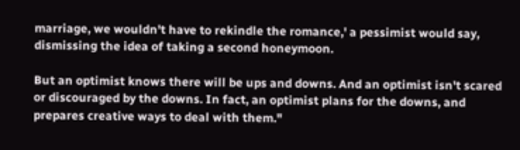marriage, we wouldn't have to rekindle the romance,' a pessimist would say, dismissing the idea of taking a second honeymoon.

But an optimist knows there will be ups and downs. And an optimist isn't scared or discouraged by the downs. In fact, an optimist plans for the downs, and prepares creative ways to deal with them."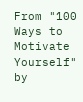From "100 Ways to Motivate Yourself" by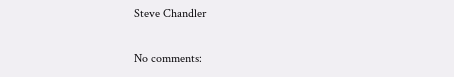Steve Chandler

No comments: